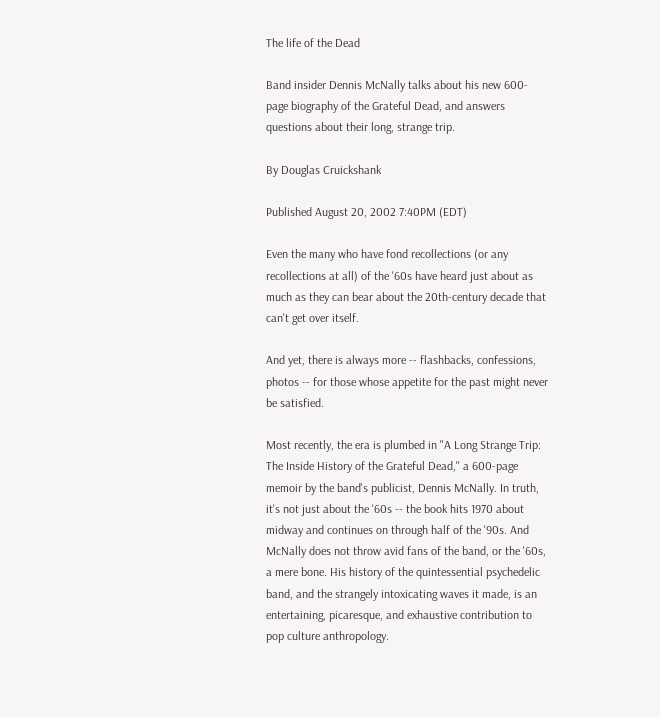The life of the Dead

Band insider Dennis McNally talks about his new 600-page biography of the Grateful Dead, and answers questions about their long, strange trip.

By Douglas Cruickshank

Published August 20, 2002 7:40PM (EDT)

Even the many who have fond recollections (or any recollections at all) of the '60s have heard just about as much as they can bear about the 20th-century decade that can't get over itself.

And yet, there is always more -- flashbacks, confessions, photos -- for those whose appetite for the past might never be satisfied.

Most recently, the era is plumbed in "A Long Strange Trip: The Inside History of the Grateful Dead," a 600-page memoir by the band's publicist, Dennis McNally. In truth, it's not just about the '60s -- the book hits 1970 about midway and continues on through half of the '90s. And McNally does not throw avid fans of the band, or the '60s, a mere bone. His history of the quintessential psychedelic band, and the strangely intoxicating waves it made, is an entertaining, picaresque, and exhaustive contribution to pop culture anthropology.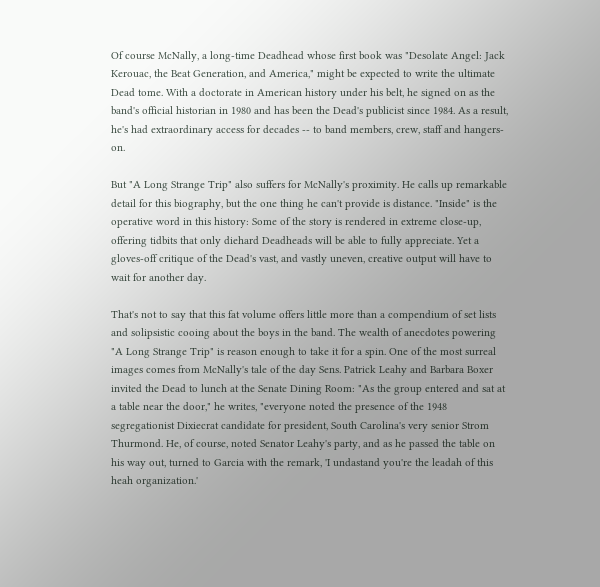Of course McNally, a long-time Deadhead whose first book was "Desolate Angel: Jack Kerouac, the Beat Generation, and America," might be expected to write the ultimate Dead tome. With a doctorate in American history under his belt, he signed on as the band's official historian in 1980 and has been the Dead's publicist since 1984. As a result, he's had extraordinary access for decades -- to band members, crew, staff and hangers-on.

But "A Long Strange Trip" also suffers for McNally's proximity. He calls up remarkable detail for this biography, but the one thing he can't provide is distance. "Inside" is the operative word in this history: Some of the story is rendered in extreme close-up, offering tidbits that only diehard Deadheads will be able to fully appreciate. Yet a gloves-off critique of the Dead's vast, and vastly uneven, creative output will have to wait for another day.

That's not to say that this fat volume offers little more than a compendium of set lists and solipsistic cooing about the boys in the band. The wealth of anecdotes powering "A Long Strange Trip" is reason enough to take it for a spin. One of the most surreal images comes from McNally's tale of the day Sens. Patrick Leahy and Barbara Boxer invited the Dead to lunch at the Senate Dining Room: "As the group entered and sat at a table near the door," he writes, "everyone noted the presence of the 1948 segregationist Dixiecrat candidate for president, South Carolina's very senior Strom Thurmond. He, of course, noted Senator Leahy's party, and as he passed the table on his way out, turned to Garcia with the remark, 'I undastand you're the leadah of this heah organization.'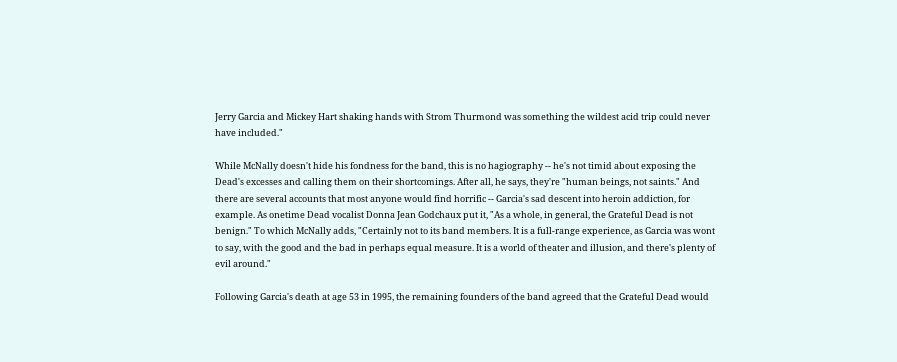Jerry Garcia and Mickey Hart shaking hands with Strom Thurmond was something the wildest acid trip could never have included."

While McNally doesn't hide his fondness for the band, this is no hagiography -- he's not timid about exposing the Dead's excesses and calling them on their shortcomings. After all, he says, they're "human beings, not saints." And there are several accounts that most anyone would find horrific -- Garcia's sad descent into heroin addiction, for example. As onetime Dead vocalist Donna Jean Godchaux put it, "As a whole, in general, the Grateful Dead is not benign." To which McNally adds, "Certainly not to its band members. It is a full-range experience, as Garcia was wont to say, with the good and the bad in perhaps equal measure. It is a world of theater and illusion, and there's plenty of evil around."

Following Garcia's death at age 53 in 1995, the remaining founders of the band agreed that the Grateful Dead would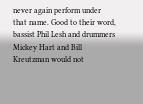never again perform under that name. Good to their word, bassist Phil Lesh and drummers Mickey Hart and Bill Kreutzman would not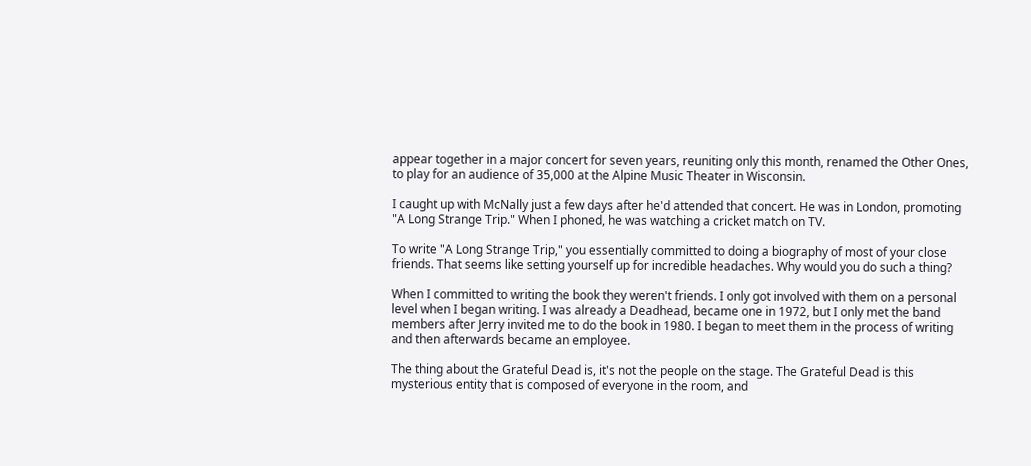appear together in a major concert for seven years, reuniting only this month, renamed the Other Ones, to play for an audience of 35,000 at the Alpine Music Theater in Wisconsin.

I caught up with McNally just a few days after he'd attended that concert. He was in London, promoting "A Long Strange Trip." When I phoned, he was watching a cricket match on TV.

To write "A Long Strange Trip," you essentially committed to doing a biography of most of your close friends. That seems like setting yourself up for incredible headaches. Why would you do such a thing?

When I committed to writing the book they weren't friends. I only got involved with them on a personal level when I began writing. I was already a Deadhead, became one in 1972, but I only met the band members after Jerry invited me to do the book in 1980. I began to meet them in the process of writing and then afterwards became an employee.

The thing about the Grateful Dead is, it's not the people on the stage. The Grateful Dead is this mysterious entity that is composed of everyone in the room, and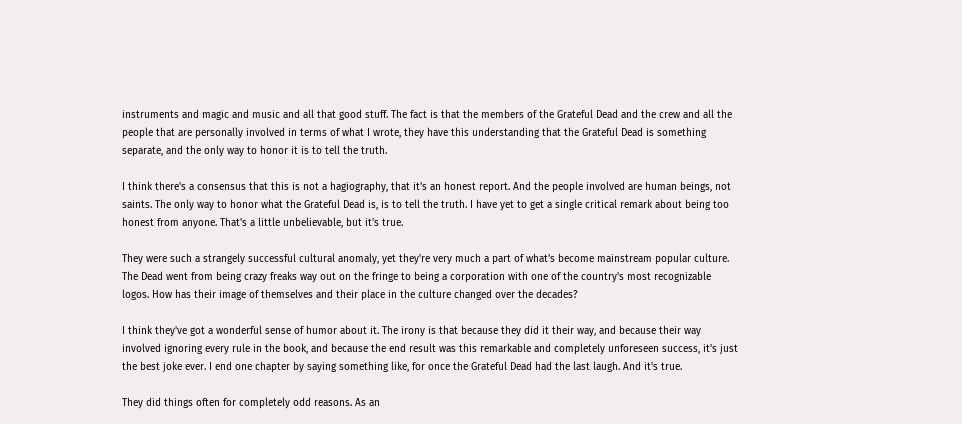instruments and magic and music and all that good stuff. The fact is that the members of the Grateful Dead and the crew and all the people that are personally involved in terms of what I wrote, they have this understanding that the Grateful Dead is something separate, and the only way to honor it is to tell the truth.

I think there's a consensus that this is not a hagiography, that it's an honest report. And the people involved are human beings, not saints. The only way to honor what the Grateful Dead is, is to tell the truth. I have yet to get a single critical remark about being too honest from anyone. That's a little unbelievable, but it's true.

They were such a strangely successful cultural anomaly, yet they're very much a part of what's become mainstream popular culture. The Dead went from being crazy freaks way out on the fringe to being a corporation with one of the country's most recognizable logos. How has their image of themselves and their place in the culture changed over the decades?

I think they've got a wonderful sense of humor about it. The irony is that because they did it their way, and because their way involved ignoring every rule in the book, and because the end result was this remarkable and completely unforeseen success, it's just the best joke ever. I end one chapter by saying something like, for once the Grateful Dead had the last laugh. And it's true.

They did things often for completely odd reasons. As an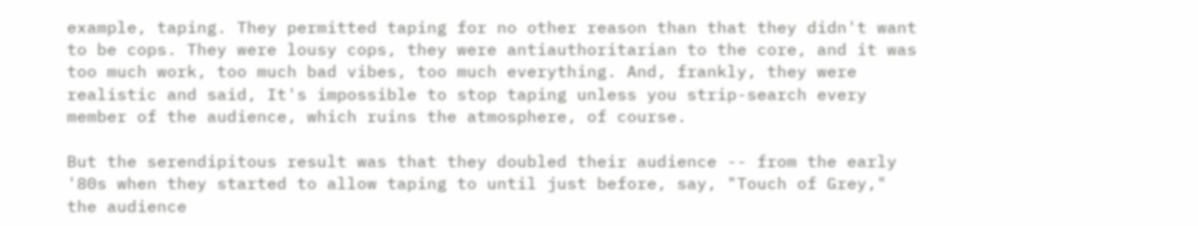example, taping. They permitted taping for no other reason than that they didn't want to be cops. They were lousy cops, they were antiauthoritarian to the core, and it was too much work, too much bad vibes, too much everything. And, frankly, they were realistic and said, It's impossible to stop taping unless you strip-search every member of the audience, which ruins the atmosphere, of course.

But the serendipitous result was that they doubled their audience -- from the early '80s when they started to allow taping to until just before, say, "Touch of Grey," the audience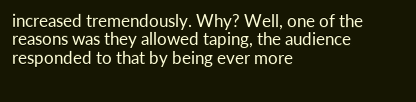increased tremendously. Why? Well, one of the reasons was they allowed taping, the audience responded to that by being ever more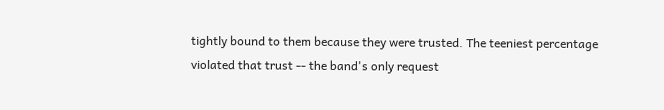tightly bound to them because they were trusted. The teeniest percentage violated that trust -- the band's only request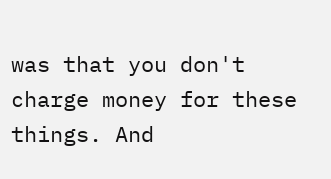was that you don't charge money for these things. And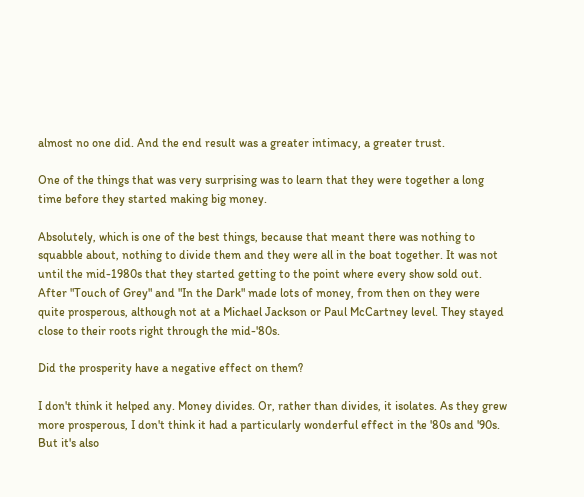almost no one did. And the end result was a greater intimacy, a greater trust.

One of the things that was very surprising was to learn that they were together a long time before they started making big money.

Absolutely, which is one of the best things, because that meant there was nothing to squabble about, nothing to divide them and they were all in the boat together. It was not until the mid-1980s that they started getting to the point where every show sold out. After "Touch of Grey" and "In the Dark" made lots of money, from then on they were quite prosperous, although not at a Michael Jackson or Paul McCartney level. They stayed close to their roots right through the mid-'80s.

Did the prosperity have a negative effect on them?

I don't think it helped any. Money divides. Or, rather than divides, it isolates. As they grew more prosperous, I don't think it had a particularly wonderful effect in the '80s and '90s. But it's also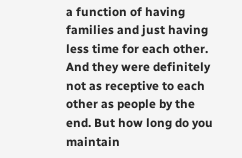a function of having families and just having less time for each other. And they were definitely not as receptive to each other as people by the end. But how long do you maintain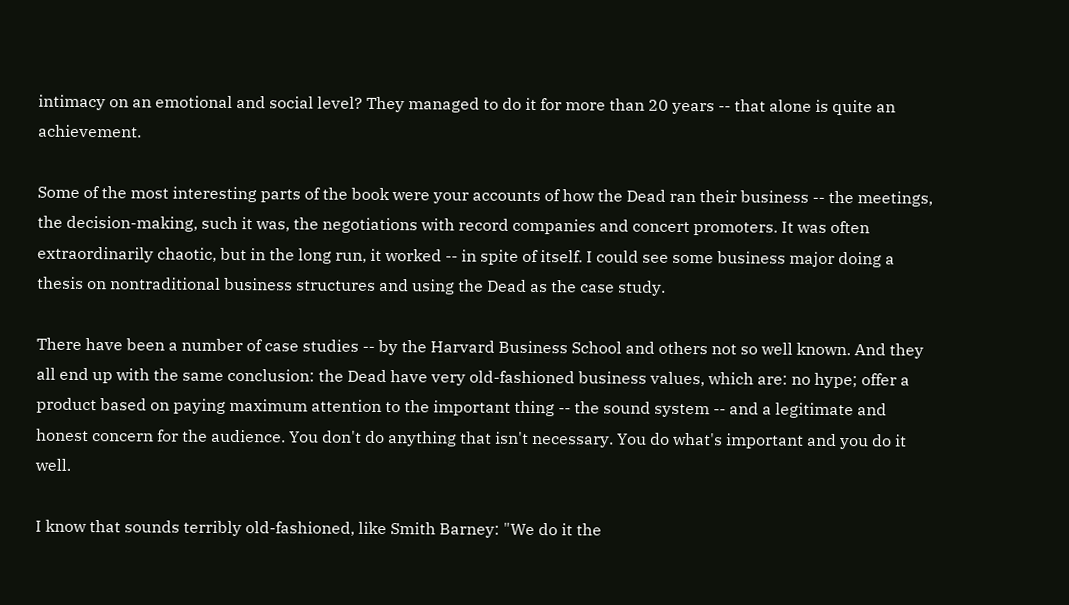intimacy on an emotional and social level? They managed to do it for more than 20 years -- that alone is quite an achievement.

Some of the most interesting parts of the book were your accounts of how the Dead ran their business -- the meetings, the decision-making, such it was, the negotiations with record companies and concert promoters. It was often extraordinarily chaotic, but in the long run, it worked -- in spite of itself. I could see some business major doing a thesis on nontraditional business structures and using the Dead as the case study.

There have been a number of case studies -- by the Harvard Business School and others not so well known. And they all end up with the same conclusion: the Dead have very old-fashioned business values, which are: no hype; offer a product based on paying maximum attention to the important thing -- the sound system -- and a legitimate and honest concern for the audience. You don't do anything that isn't necessary. You do what's important and you do it well.

I know that sounds terribly old-fashioned, like Smith Barney: "We do it the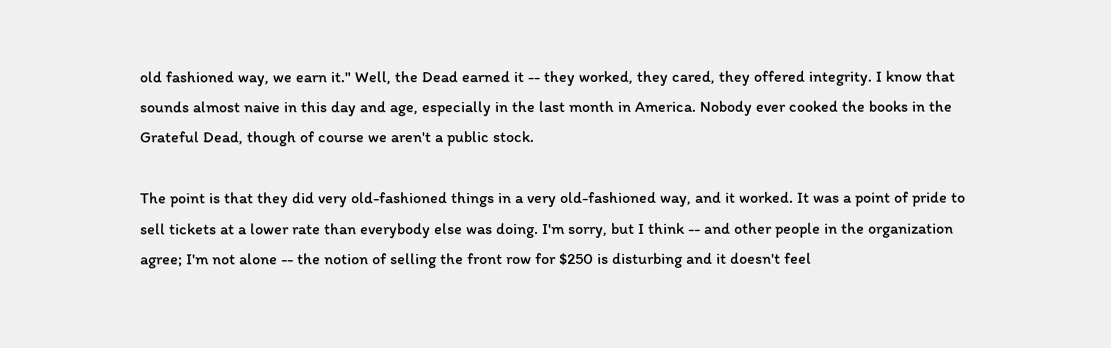old fashioned way, we earn it." Well, the Dead earned it -- they worked, they cared, they offered integrity. I know that sounds almost naive in this day and age, especially in the last month in America. Nobody ever cooked the books in the Grateful Dead, though of course we aren't a public stock.

The point is that they did very old-fashioned things in a very old-fashioned way, and it worked. It was a point of pride to sell tickets at a lower rate than everybody else was doing. I'm sorry, but I think -- and other people in the organization agree; I'm not alone -- the notion of selling the front row for $250 is disturbing and it doesn't feel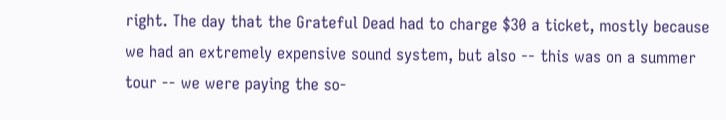right. The day that the Grateful Dead had to charge $30 a ticket, mostly because we had an extremely expensive sound system, but also -- this was on a summer tour -- we were paying the so-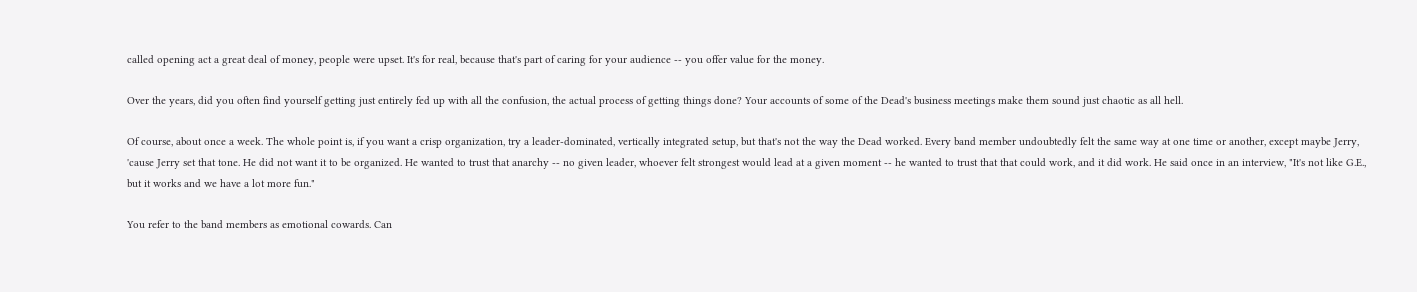called opening act a great deal of money, people were upset. It's for real, because that's part of caring for your audience -- you offer value for the money.

Over the years, did you often find yourself getting just entirely fed up with all the confusion, the actual process of getting things done? Your accounts of some of the Dead's business meetings make them sound just chaotic as all hell.

Of course, about once a week. The whole point is, if you want a crisp organization, try a leader-dominated, vertically integrated setup, but that's not the way the Dead worked. Every band member undoubtedly felt the same way at one time or another, except maybe Jerry, 'cause Jerry set that tone. He did not want it to be organized. He wanted to trust that anarchy -- no given leader, whoever felt strongest would lead at a given moment -- he wanted to trust that that could work, and it did work. He said once in an interview, "It's not like G.E., but it works and we have a lot more fun."

You refer to the band members as emotional cowards. Can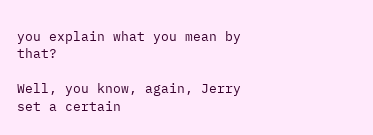you explain what you mean by that?

Well, you know, again, Jerry set a certain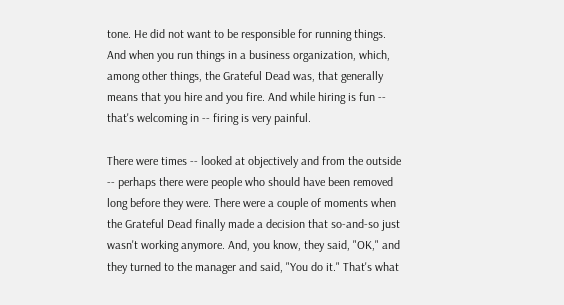tone. He did not want to be responsible for running things. And when you run things in a business organization, which, among other things, the Grateful Dead was, that generally means that you hire and you fire. And while hiring is fun -- that's welcoming in -- firing is very painful.

There were times -- looked at objectively and from the outside -- perhaps there were people who should have been removed long before they were. There were a couple of moments when the Grateful Dead finally made a decision that so-and-so just wasn't working anymore. And, you know, they said, "OK," and they turned to the manager and said, "You do it." That's what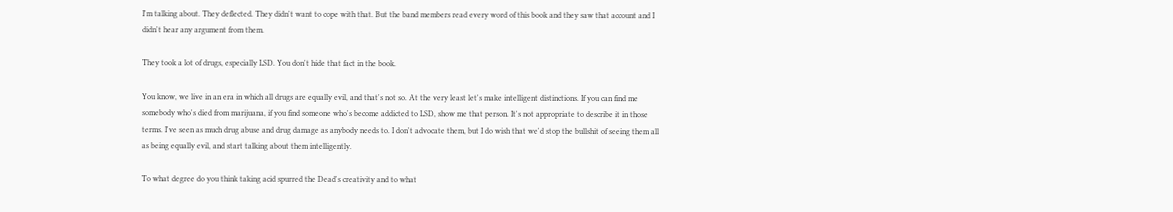I'm talking about. They deflected. They didn't want to cope with that. But the band members read every word of this book and they saw that account and I didn't hear any argument from them.

They took a lot of drugs, especially LSD. You don't hide that fact in the book.

You know, we live in an era in which all drugs are equally evil, and that's not so. At the very least let's make intelligent distinctions. If you can find me somebody who's died from marijuana, if you find someone who's become addicted to LSD, show me that person. It's not appropriate to describe it in those terms. I've seen as much drug abuse and drug damage as anybody needs to. I don't advocate them, but I do wish that we'd stop the bullshit of seeing them all as being equally evil, and start talking about them intelligently.

To what degree do you think taking acid spurred the Dead's creativity and to what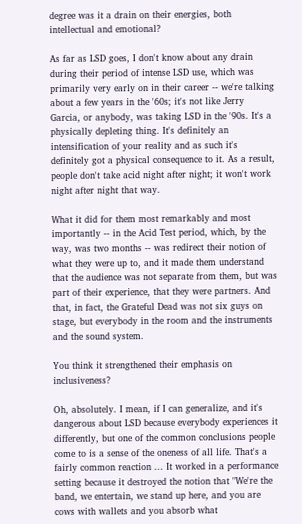degree was it a drain on their energies, both intellectual and emotional?

As far as LSD goes, I don't know about any drain during their period of intense LSD use, which was primarily very early on in their career -- we're talking about a few years in the '60s; it's not like Jerry Garcia, or anybody, was taking LSD in the '90s. It's a physically depleting thing. It's definitely an intensification of your reality and as such it's definitely got a physical consequence to it. As a result, people don't take acid night after night; it won't work night after night that way.

What it did for them most remarkably and most importantly -- in the Acid Test period, which, by the way, was two months -- was redirect their notion of what they were up to, and it made them understand that the audience was not separate from them, but was part of their experience, that they were partners. And that, in fact, the Grateful Dead was not six guys on stage, but everybody in the room and the instruments and the sound system.

You think it strengthened their emphasis on inclusiveness?

Oh, absolutely. I mean, if I can generalize, and it's dangerous about LSD because everybody experiences it differently, but one of the common conclusions people come to is a sense of the oneness of all life. That's a fairly common reaction ... It worked in a performance setting because it destroyed the notion that "We're the band, we entertain, we stand up here, and you are cows with wallets and you absorb what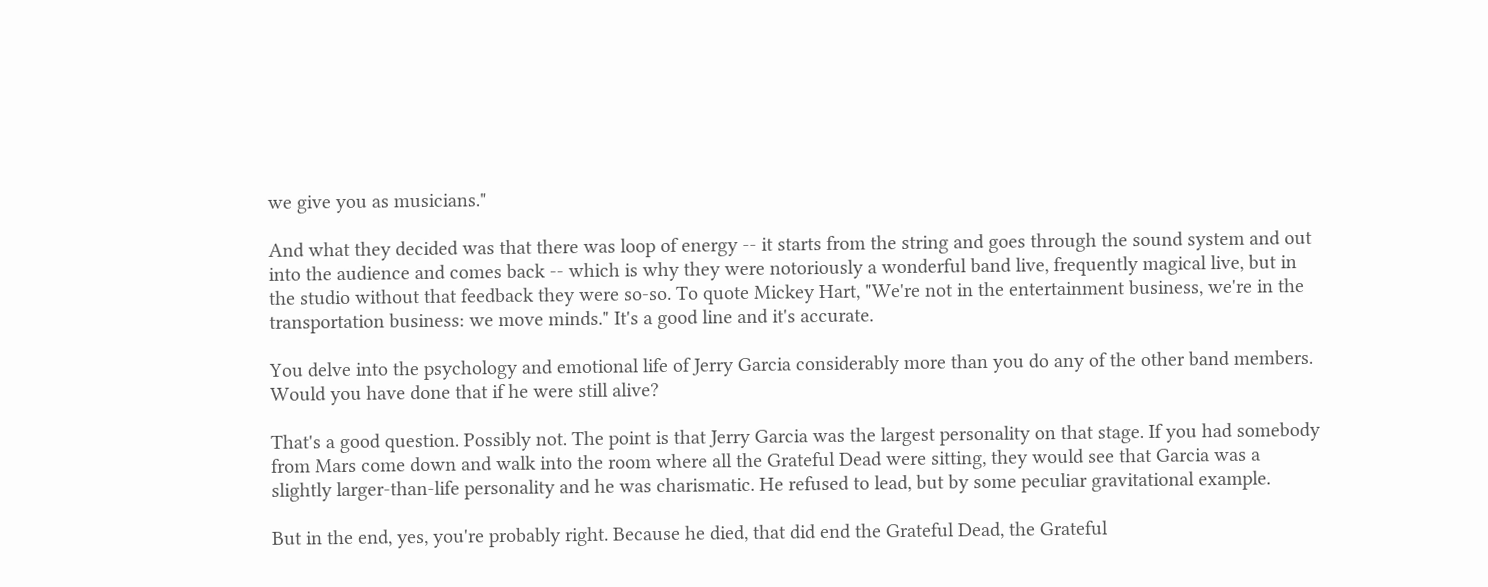we give you as musicians."

And what they decided was that there was loop of energy -- it starts from the string and goes through the sound system and out into the audience and comes back -- which is why they were notoriously a wonderful band live, frequently magical live, but in the studio without that feedback they were so-so. To quote Mickey Hart, "We're not in the entertainment business, we're in the transportation business: we move minds." It's a good line and it's accurate.

You delve into the psychology and emotional life of Jerry Garcia considerably more than you do any of the other band members. Would you have done that if he were still alive?

That's a good question. Possibly not. The point is that Jerry Garcia was the largest personality on that stage. If you had somebody from Mars come down and walk into the room where all the Grateful Dead were sitting, they would see that Garcia was a slightly larger-than-life personality and he was charismatic. He refused to lead, but by some peculiar gravitational example.

But in the end, yes, you're probably right. Because he died, that did end the Grateful Dead, the Grateful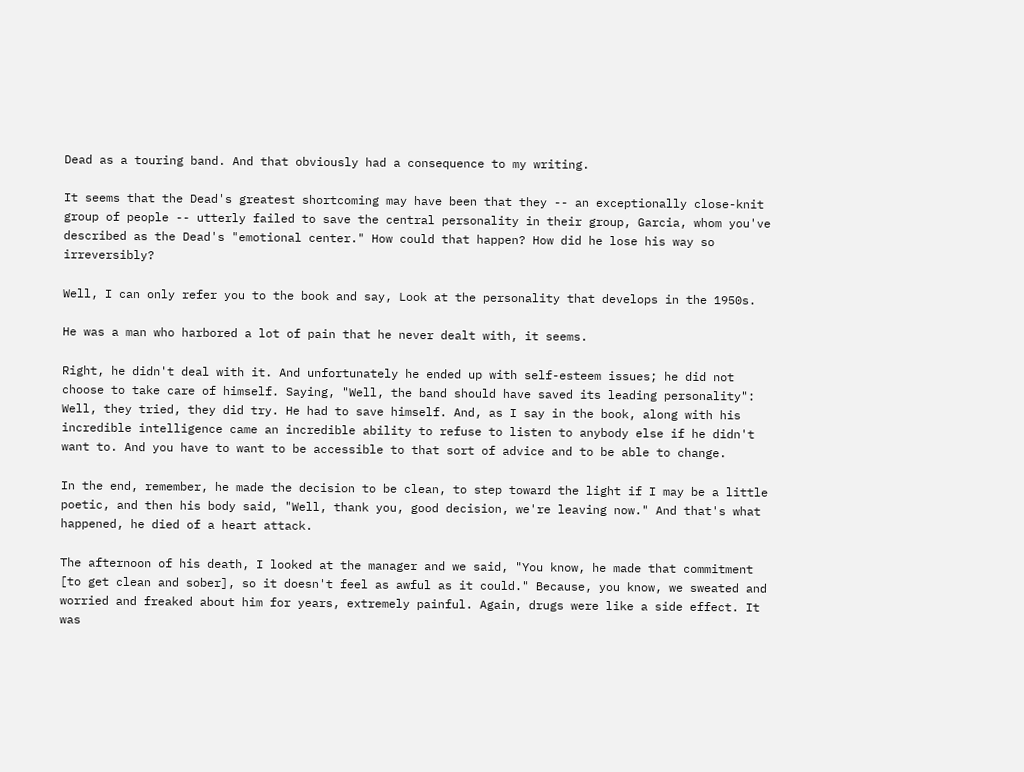Dead as a touring band. And that obviously had a consequence to my writing.

It seems that the Dead's greatest shortcoming may have been that they -- an exceptionally close-knit group of people -- utterly failed to save the central personality in their group, Garcia, whom you've described as the Dead's "emotional center." How could that happen? How did he lose his way so irreversibly?

Well, I can only refer you to the book and say, Look at the personality that develops in the 1950s.

He was a man who harbored a lot of pain that he never dealt with, it seems.

Right, he didn't deal with it. And unfortunately he ended up with self-esteem issues; he did not choose to take care of himself. Saying, "Well, the band should have saved its leading personality": Well, they tried, they did try. He had to save himself. And, as I say in the book, along with his incredible intelligence came an incredible ability to refuse to listen to anybody else if he didn't want to. And you have to want to be accessible to that sort of advice and to be able to change.

In the end, remember, he made the decision to be clean, to step toward the light if I may be a little poetic, and then his body said, "Well, thank you, good decision, we're leaving now." And that's what happened, he died of a heart attack.

The afternoon of his death, I looked at the manager and we said, "You know, he made that commitment [to get clean and sober], so it doesn't feel as awful as it could." Because, you know, we sweated and worried and freaked about him for years, extremely painful. Again, drugs were like a side effect. It was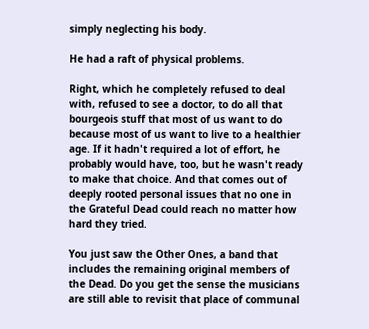simply neglecting his body.

He had a raft of physical problems.

Right, which he completely refused to deal with, refused to see a doctor, to do all that bourgeois stuff that most of us want to do because most of us want to live to a healthier age. If it hadn't required a lot of effort, he probably would have, too, but he wasn't ready to make that choice. And that comes out of deeply rooted personal issues that no one in the Grateful Dead could reach no matter how hard they tried.

You just saw the Other Ones, a band that includes the remaining original members of the Dead. Do you get the sense the musicians are still able to revisit that place of communal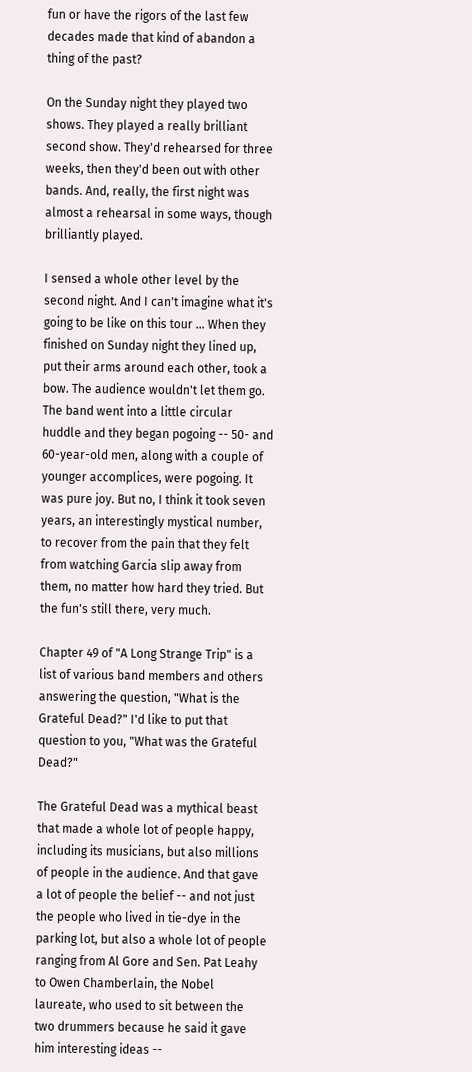fun or have the rigors of the last few decades made that kind of abandon a thing of the past?

On the Sunday night they played two shows. They played a really brilliant second show. They'd rehearsed for three weeks, then they'd been out with other bands. And, really, the first night was almost a rehearsal in some ways, though brilliantly played.

I sensed a whole other level by the second night. And I can't imagine what it's going to be like on this tour ... When they finished on Sunday night they lined up, put their arms around each other, took a bow. The audience wouldn't let them go. The band went into a little circular huddle and they began pogoing -- 50- and 60-year-old men, along with a couple of younger accomplices, were pogoing. It was pure joy. But no, I think it took seven years, an interestingly mystical number, to recover from the pain that they felt from watching Garcia slip away from them, no matter how hard they tried. But the fun's still there, very much.

Chapter 49 of "A Long Strange Trip" is a list of various band members and others answering the question, "What is the Grateful Dead?" I'd like to put that question to you, "What was the Grateful Dead?"

The Grateful Dead was a mythical beast that made a whole lot of people happy, including its musicians, but also millions of people in the audience. And that gave a lot of people the belief -- and not just the people who lived in tie-dye in the parking lot, but also a whole lot of people ranging from Al Gore and Sen. Pat Leahy to Owen Chamberlain, the Nobel laureate, who used to sit between the two drummers because he said it gave him interesting ideas --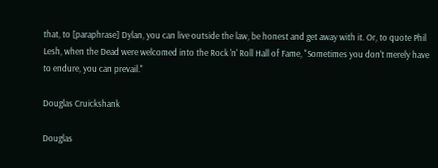that, to [paraphrase] Dylan, you can live outside the law, be honest and get away with it. Or, to quote Phil Lesh, when the Dead were welcomed into the Rock 'n' Roll Hall of Fame, "Sometimes you don't merely have to endure, you can prevail."

Douglas Cruickshank

Douglas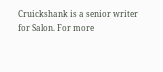Cruickshank is a senior writer for Salon. For more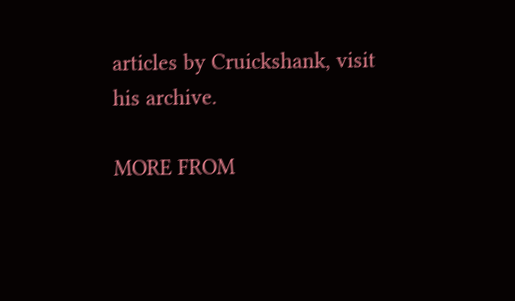articles by Cruickshank, visit his archive.

MORE FROM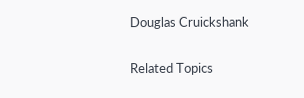Douglas Cruickshank

Related Topics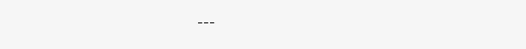---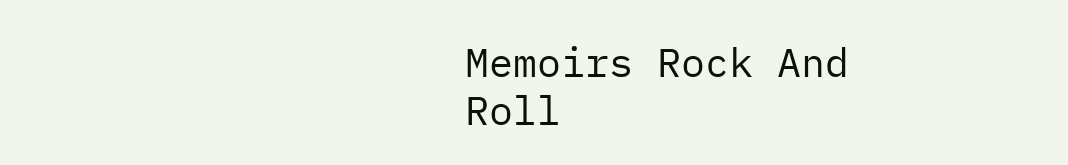Memoirs Rock And Roll